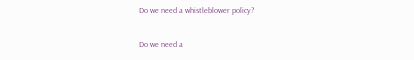Do we need a whistleblower policy?

Do we need a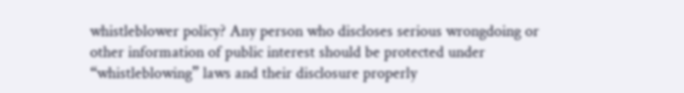whistleblower policy? Any person who discloses serious wrongdoing or other information of public interest should be protected under “whistleblowing” laws and their disclosure properly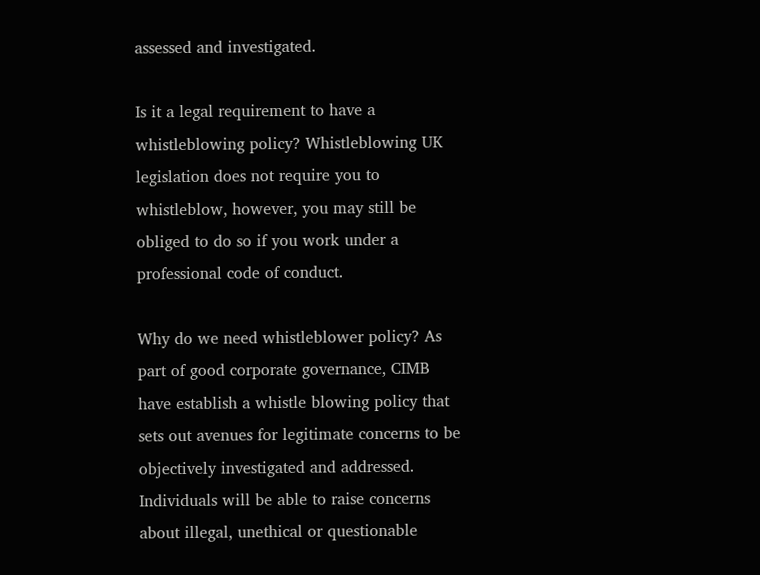assessed and investigated.

Is it a legal requirement to have a whistleblowing policy? Whistleblowing UK legislation does not require you to whistleblow, however, you may still be obliged to do so if you work under a professional code of conduct.

Why do we need whistleblower policy? As part of good corporate governance, CIMB have establish a whistle blowing policy that sets out avenues for legitimate concerns to be objectively investigated and addressed. Individuals will be able to raise concerns about illegal, unethical or questionable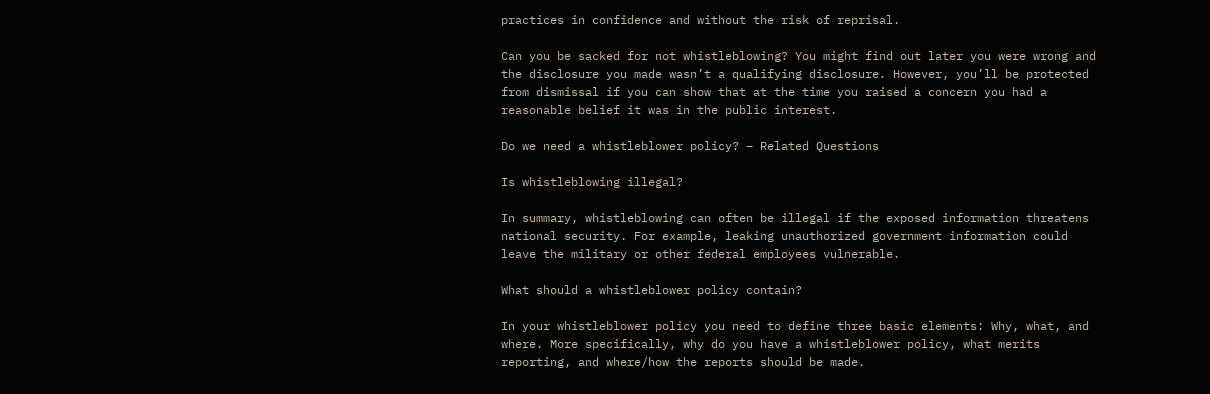practices in confidence and without the risk of reprisal.

Can you be sacked for not whistleblowing? You might find out later you were wrong and the disclosure you made wasn’t a qualifying disclosure. However, you’ll be protected from dismissal if you can show that at the time you raised a concern you had a reasonable belief it was in the public interest.

Do we need a whistleblower policy? – Related Questions

Is whistleblowing illegal?

In summary, whistleblowing can often be illegal if the exposed information threatens national security. For example, leaking unauthorized government information could leave the military or other federal employees vulnerable.

What should a whistleblower policy contain?

In your whistleblower policy you need to define three basic elements: Why, what, and where. More specifically, why do you have a whistleblower policy, what merits reporting, and where/how the reports should be made.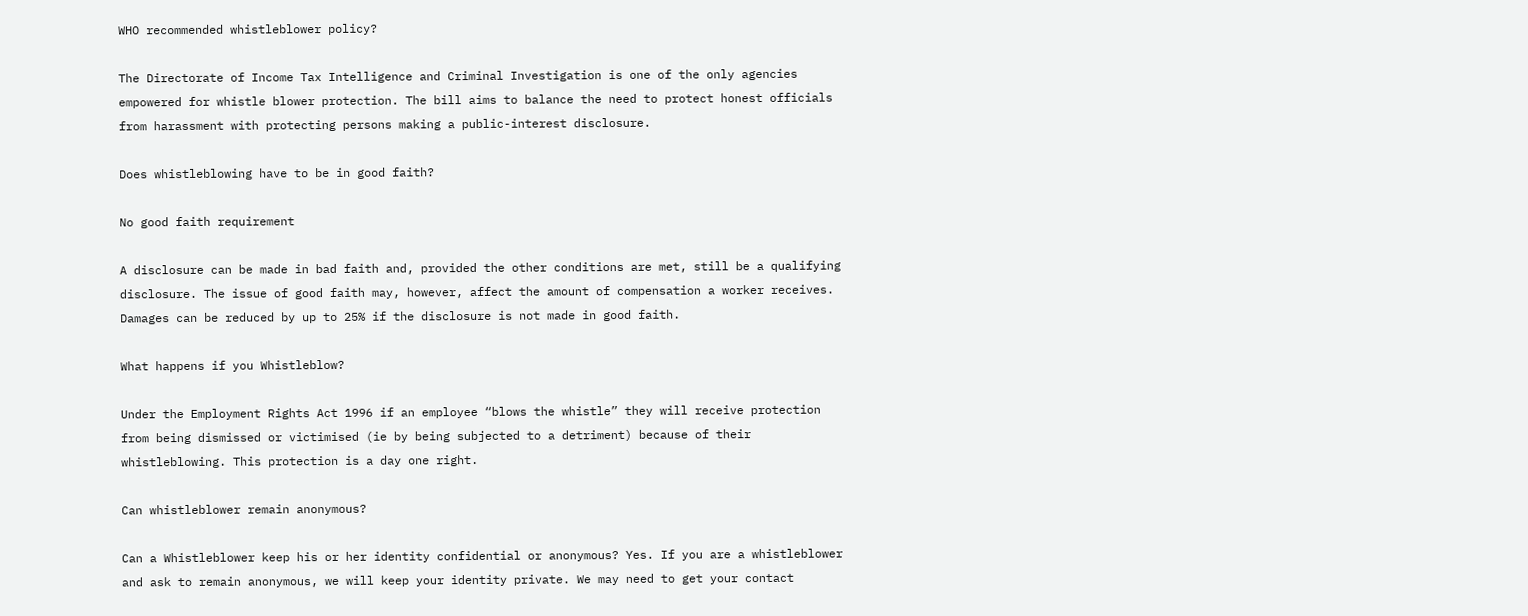WHO recommended whistleblower policy?

The Directorate of Income Tax Intelligence and Criminal Investigation is one of the only agencies empowered for whistle blower protection. The bill aims to balance the need to protect honest officials from harassment with protecting persons making a public-interest disclosure.

Does whistleblowing have to be in good faith?

No good faith requirement

A disclosure can be made in bad faith and, provided the other conditions are met, still be a qualifying disclosure. The issue of good faith may, however, affect the amount of compensation a worker receives. Damages can be reduced by up to 25% if the disclosure is not made in good faith.

What happens if you Whistleblow?

Under the Employment Rights Act 1996 if an employee “blows the whistle” they will receive protection from being dismissed or victimised (ie by being subjected to a detriment) because of their whistleblowing. This protection is a day one right.

Can whistleblower remain anonymous?

Can a Whistleblower keep his or her identity confidential or anonymous? Yes. If you are a whistleblower and ask to remain anonymous, we will keep your identity private. We may need to get your contact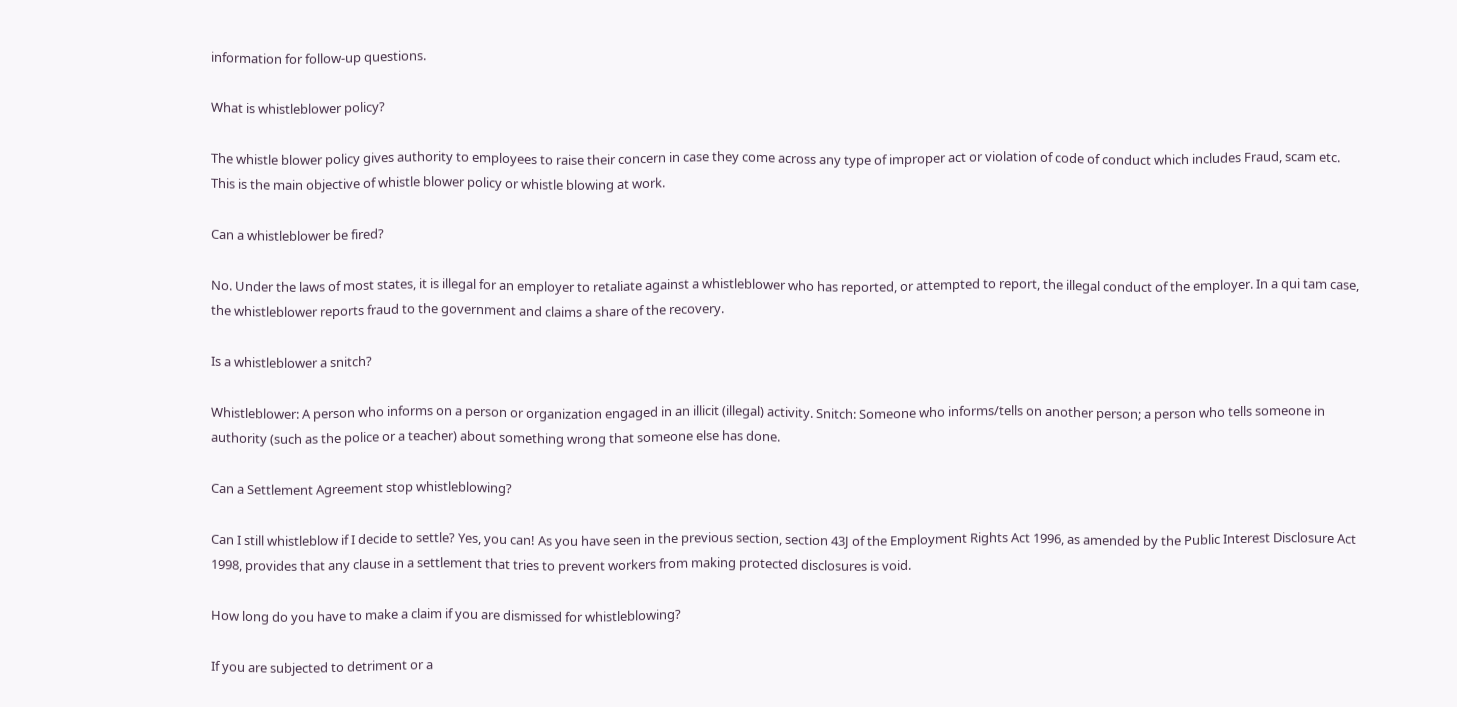information for follow-up questions.

What is whistleblower policy?

The whistle blower policy gives authority to employees to raise their concern in case they come across any type of improper act or violation of code of conduct which includes Fraud, scam etc. This is the main objective of whistle blower policy or whistle blowing at work.

Can a whistleblower be fired?

No. Under the laws of most states, it is illegal for an employer to retaliate against a whistleblower who has reported, or attempted to report, the illegal conduct of the employer. In a qui tam case, the whistleblower reports fraud to the government and claims a share of the recovery.

Is a whistleblower a snitch?

Whistleblower: A person who informs on a person or organization engaged in an illicit (illegal) activity. Snitch: Someone who informs/tells on another person; a person who tells someone in authority (such as the police or a teacher) about something wrong that someone else has done.

Can a Settlement Agreement stop whistleblowing?

Can I still whistleblow if I decide to settle? Yes, you can! As you have seen in the previous section, section 43J of the Employment Rights Act 1996, as amended by the Public Interest Disclosure Act 1998, provides that any clause in a settlement that tries to prevent workers from making protected disclosures is void.

How long do you have to make a claim if you are dismissed for whistleblowing?

If you are subjected to detriment or a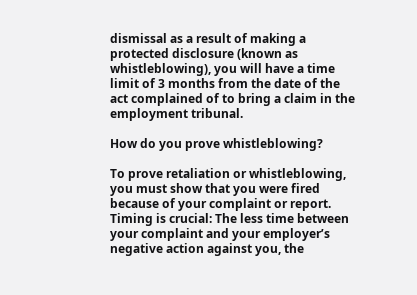dismissal as a result of making a protected disclosure (known as whistleblowing), you will have a time limit of 3 months from the date of the act complained of to bring a claim in the employment tribunal.

How do you prove whistleblowing?

To prove retaliation or whistleblowing, you must show that you were fired because of your complaint or report. Timing is crucial: The less time between your complaint and your employer’s negative action against you, the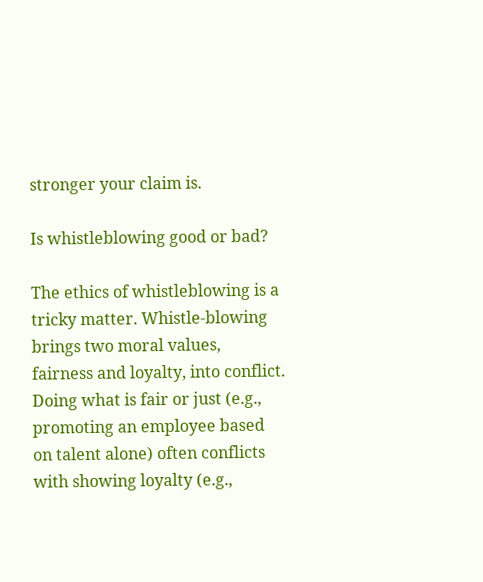stronger your claim is.

Is whistleblowing good or bad?

The ethics of whistleblowing is a tricky matter. Whistle-blowing brings two moral values, fairness and loyalty, into conflict. Doing what is fair or just (e.g., promoting an employee based on talent alone) often conflicts with showing loyalty (e.g.,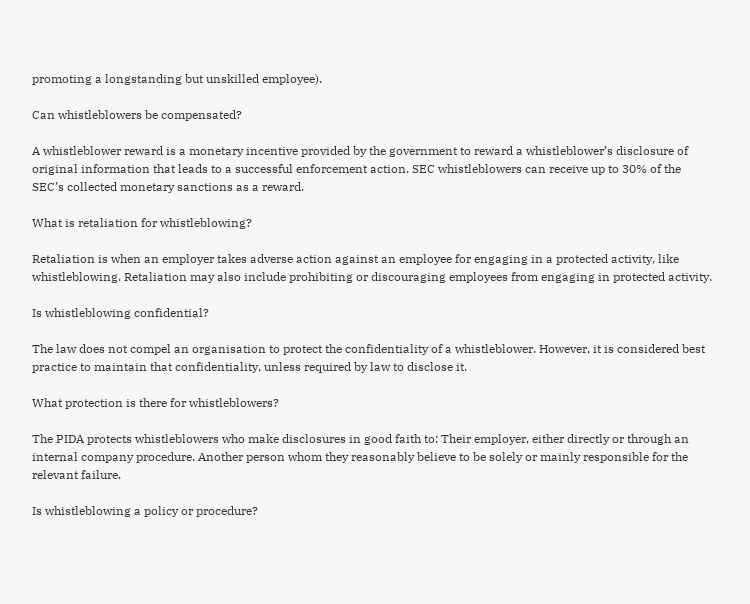promoting a longstanding but unskilled employee).

Can whistleblowers be compensated?

A whistleblower reward is a monetary incentive provided by the government to reward a whistleblower’s disclosure of original information that leads to a successful enforcement action. SEC whistleblowers can receive up to 30% of the SEC’s collected monetary sanctions as a reward.

What is retaliation for whistleblowing?

Retaliation is when an employer takes adverse action against an employee for engaging in a protected activity, like whistleblowing. Retaliation may also include prohibiting or discouraging employees from engaging in protected activity.

Is whistleblowing confidential?

The law does not compel an organisation to protect the confidentiality of a whistleblower. However, it is considered best practice to maintain that confidentiality, unless required by law to disclose it.

What protection is there for whistleblowers?

The PIDA protects whistleblowers who make disclosures in good faith to: Their employer, either directly or through an internal company procedure. Another person whom they reasonably believe to be solely or mainly responsible for the relevant failure.

Is whistleblowing a policy or procedure?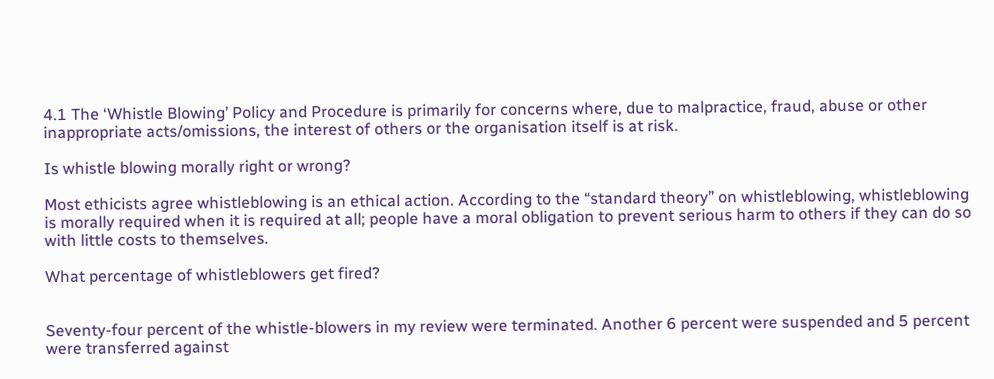4.1 The ‘Whistle Blowing’ Policy and Procedure is primarily for concerns where, due to malpractice, fraud, abuse or other inappropriate acts/omissions, the interest of others or the organisation itself is at risk.

Is whistle blowing morally right or wrong?

Most ethicists agree whistleblowing is an ethical action. According to the “standard theory” on whistleblowing, whistleblowing is morally required when it is required at all; people have a moral obligation to prevent serious harm to others if they can do so with little costs to themselves.

What percentage of whistleblowers get fired?


Seventy-four percent of the whistle-blowers in my review were terminated. Another 6 percent were suspended and 5 percent were transferred against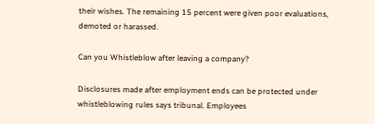their wishes. The remaining 15 percent were given poor evaluations, demoted or harassed.

Can you Whistleblow after leaving a company?

Disclosures made after employment ends can be protected under whistleblowing rules says tribunal. Employees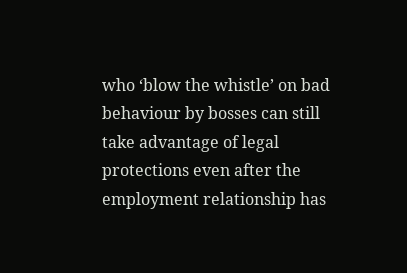who ‘blow the whistle’ on bad behaviour by bosses can still take advantage of legal protections even after the employment relationship has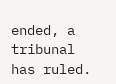ended, a tribunal has ruled.